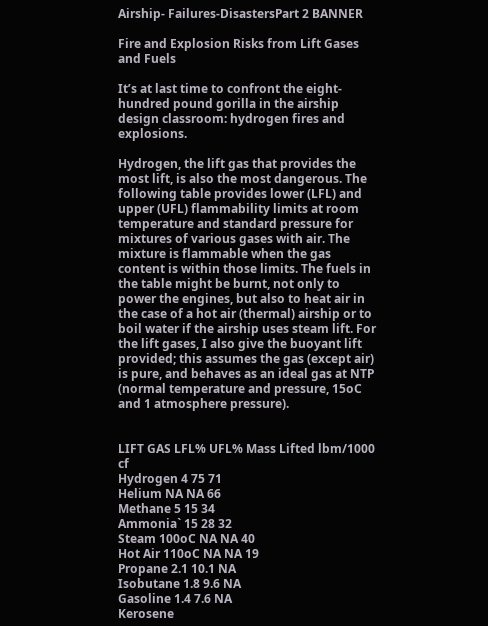Airship- Failures-DisastersPart 2 BANNER

Fire and Explosion Risks from Lift Gases and Fuels

It’s at last time to confront the eight-hundred pound gorilla in the airship design classroom: hydrogen fires and explosions.

Hydrogen, the lift gas that provides the most lift, is also the most dangerous. The following table provides lower (LFL) and upper (UFL) flammability limits at room temperature and standard pressure for mixtures of various gases with air. The mixture is flammable when the gas content is within those limits. The fuels in the table might be burnt, not only to power the engines, but also to heat air in the case of a hot air (thermal) airship or to boil water if the airship uses steam lift. For the lift gases, I also give the buoyant lift provided; this assumes the gas (except air) is pure, and behaves as an ideal gas at NTP (normal temperature and pressure, 15oC and 1 atmosphere pressure).


LIFT GAS LFL% UFL% Mass Lifted lbm/1000 cf
Hydrogen 4 75 71
Helium NA NA 66
Methane 5 15 34
Ammonia` 15 28 32
Steam 100oC NA NA 40
Hot Air 110oC NA NA 19
Propane 2.1 10.1 NA
Isobutane 1.8 9.6 NA
Gasoline 1.4 7.6 NA
Kerosene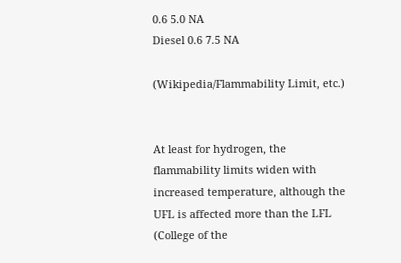0.6 5.0 NA
Diesel 0.6 7.5 NA

(Wikipedia/Flammability Limit, etc.)


At least for hydrogen, the flammability limits widen with increased temperature, although the UFL is affected more than the LFL (College of the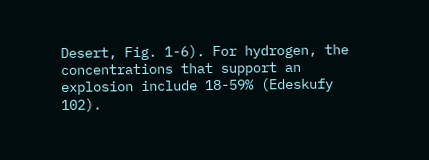Desert, Fig. 1-6). For hydrogen, the concentrations that support an explosion include 18-59% (Edeskufy 102).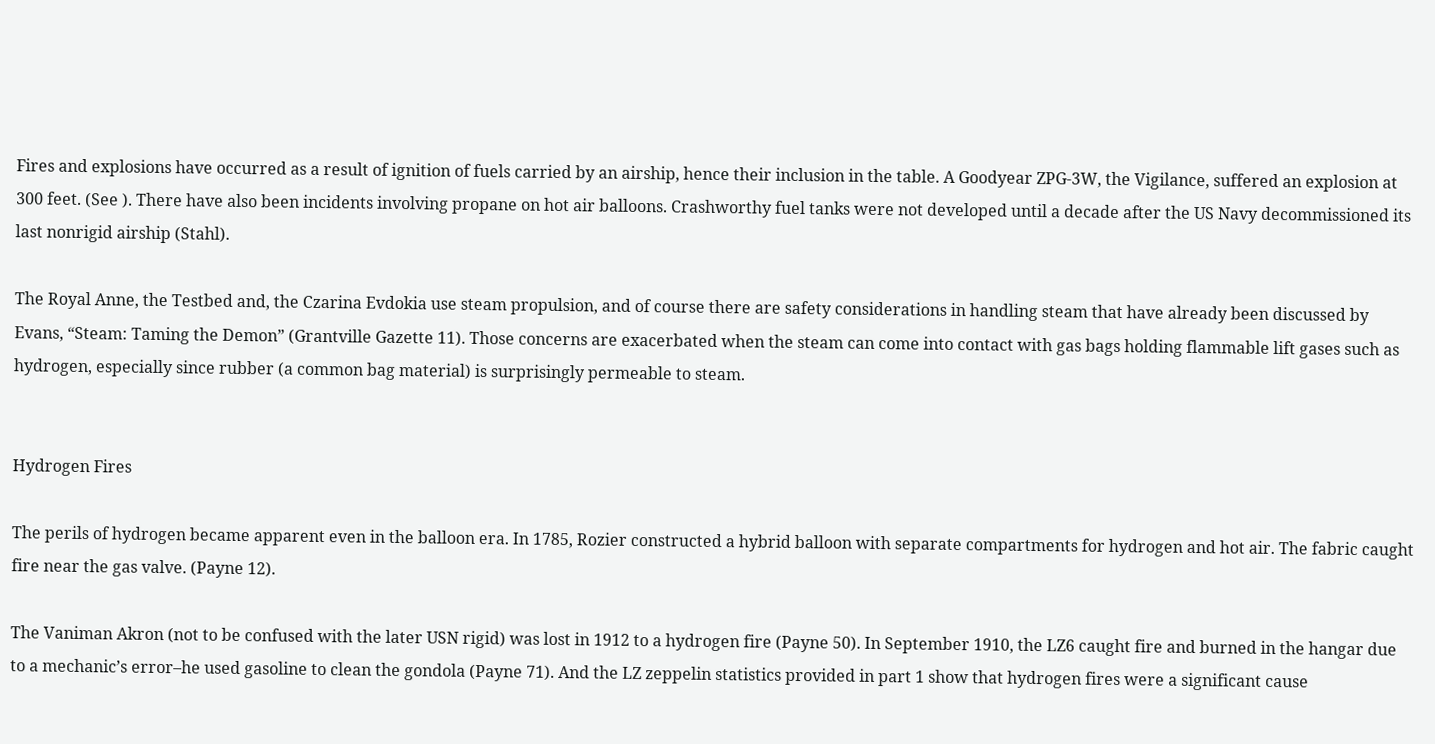Fires and explosions have occurred as a result of ignition of fuels carried by an airship, hence their inclusion in the table. A Goodyear ZPG-3W, the Vigilance, suffered an explosion at 300 feet. (See ). There have also been incidents involving propane on hot air balloons. Crashworthy fuel tanks were not developed until a decade after the US Navy decommissioned its last nonrigid airship (Stahl).

The Royal Anne, the Testbed and, the Czarina Evdokia use steam propulsion, and of course there are safety considerations in handling steam that have already been discussed by Evans, “Steam: Taming the Demon” (Grantville Gazette 11). Those concerns are exacerbated when the steam can come into contact with gas bags holding flammable lift gases such as hydrogen, especially since rubber (a common bag material) is surprisingly permeable to steam.


Hydrogen Fires

The perils of hydrogen became apparent even in the balloon era. In 1785, Rozier constructed a hybrid balloon with separate compartments for hydrogen and hot air. The fabric caught fire near the gas valve. (Payne 12).

The Vaniman Akron (not to be confused with the later USN rigid) was lost in 1912 to a hydrogen fire (Payne 50). In September 1910, the LZ6 caught fire and burned in the hangar due to a mechanic’s error–he used gasoline to clean the gondola (Payne 71). And the LZ zeppelin statistics provided in part 1 show that hydrogen fires were a significant cause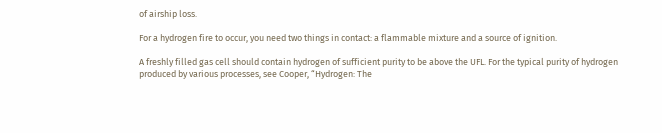of airship loss.

For a hydrogen fire to occur, you need two things in contact: a flammable mixture and a source of ignition.

A freshly filled gas cell should contain hydrogen of sufficient purity to be above the UFL. For the typical purity of hydrogen produced by various processes, see Cooper, “Hydrogen: The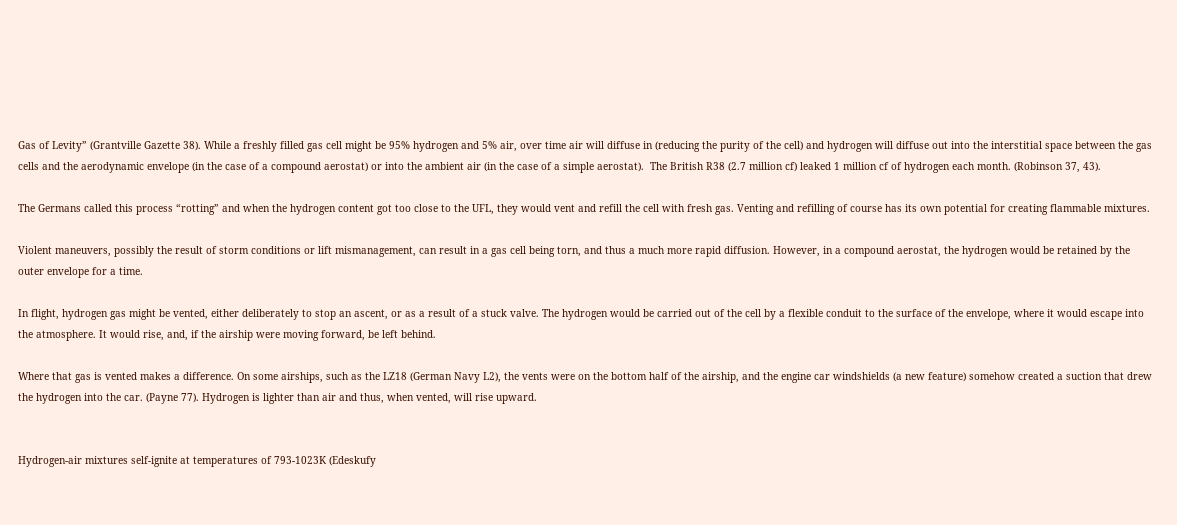Gas of Levity” (Grantville Gazette 38). While a freshly filled gas cell might be 95% hydrogen and 5% air, over time air will diffuse in (reducing the purity of the cell) and hydrogen will diffuse out into the interstitial space between the gas cells and the aerodynamic envelope (in the case of a compound aerostat) or into the ambient air (in the case of a simple aerostat).  The British R38 (2.7 million cf) leaked 1 million cf of hydrogen each month. (Robinson 37, 43).

The Germans called this process “rotting” and when the hydrogen content got too close to the UFL, they would vent and refill the cell with fresh gas. Venting and refilling of course has its own potential for creating flammable mixtures.

Violent maneuvers, possibly the result of storm conditions or lift mismanagement, can result in a gas cell being torn, and thus a much more rapid diffusion. However, in a compound aerostat, the hydrogen would be retained by the outer envelope for a time.

In flight, hydrogen gas might be vented, either deliberately to stop an ascent, or as a result of a stuck valve. The hydrogen would be carried out of the cell by a flexible conduit to the surface of the envelope, where it would escape into the atmosphere. It would rise, and, if the airship were moving forward, be left behind.

Where that gas is vented makes a difference. On some airships, such as the LZ18 (German Navy L2), the vents were on the bottom half of the airship, and the engine car windshields (a new feature) somehow created a suction that drew the hydrogen into the car. (Payne 77). Hydrogen is lighter than air and thus, when vented, will rise upward.


Hydrogen-air mixtures self-ignite at temperatures of 793-1023K (Edeskufy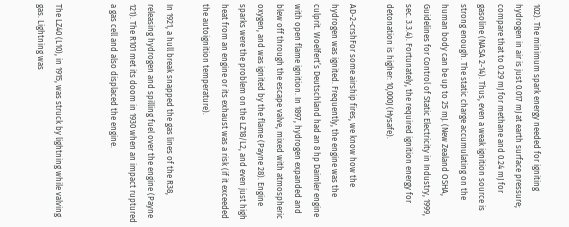102). The minimum spark energy needed for igniting hydrogen in air is just 0.017 mJ at earth surface pressure; compare that to 0.29 mJ for methane and 0.24 mJ for gasoline (NASA 2-14). Thus, even a weak ignition source is strong enough. The static charge accumulating on the human body can be up to 25 mJ. (New Zealand OSHA, Guidelines for Control of Static Electricity in Industry, 1999, sec. 3.3.4). Fortunately, the required ignition energy for detonation is higher: 10,000J (Hysafe).

AD-2-crshFor some airship fires, we know how the hydrogen was ignited. Frequently, the engine was the culprit. Woelfert’s Deutschland had an 8 hp Daimler engine with open flame ignition. In 1897, hydrogen expanded and blew off through the escape valve, mixed with atmospheric oxygen, and was ignited by the flame (Payne 28). Engine sparks were the problem on the LZ18/L2, and even just high heat from an engine or its exhaust was a risk (if it exceeded the autoignition temperature).

In 1921, a hull break snapped the gas lines of the R38, releasing hydrogen and spilling fuel over the engine (Payne 121). The R101 met its doom in 1930 when an impact ruptured a gas cell and also displaced the engine.


The LZ40 (L10), in 1915, was struck by lightning while valving gas. Lightning was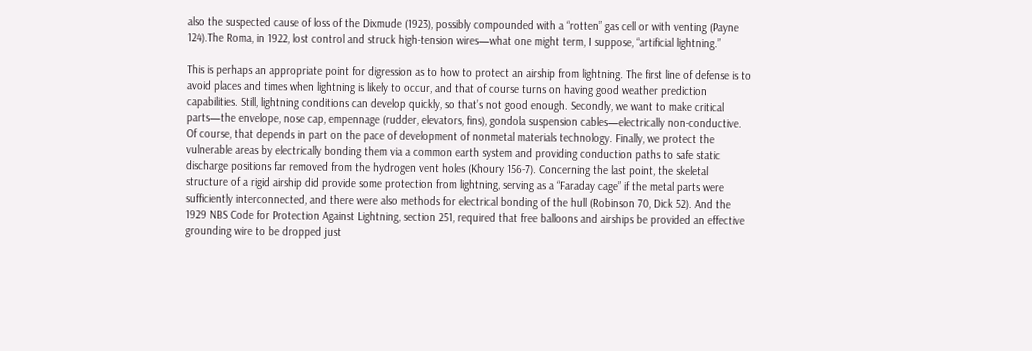also the suspected cause of loss of the Dixmude (1923), possibly compounded with a “rotten” gas cell or with venting (Payne 124).The Roma, in 1922, lost control and struck high-tension wires—what one might term, I suppose, “artificial lightning.”

This is perhaps an appropriate point for digression as to how to protect an airship from lightning. The first line of defense is to avoid places and times when lightning is likely to occur, and that of course turns on having good weather prediction capabilities. Still, lightning conditions can develop quickly, so that’s not good enough. Secondly, we want to make critical parts—the envelope, nose cap, empennage (rudder, elevators, fins), gondola suspension cables—electrically non-conductive. Of course, that depends in part on the pace of development of nonmetal materials technology. Finally, we protect the vulnerable areas by electrically bonding them via a common earth system and providing conduction paths to safe static discharge positions far removed from the hydrogen vent holes (Khoury 156-7). Concerning the last point, the skeletal structure of a rigid airship did provide some protection from lightning, serving as a “Faraday cage” if the metal parts were sufficiently interconnected, and there were also methods for electrical bonding of the hull (Robinson 70, Dick 52). And the 1929 NBS Code for Protection Against Lightning, section 251, required that free balloons and airships be provided an effective grounding wire to be dropped just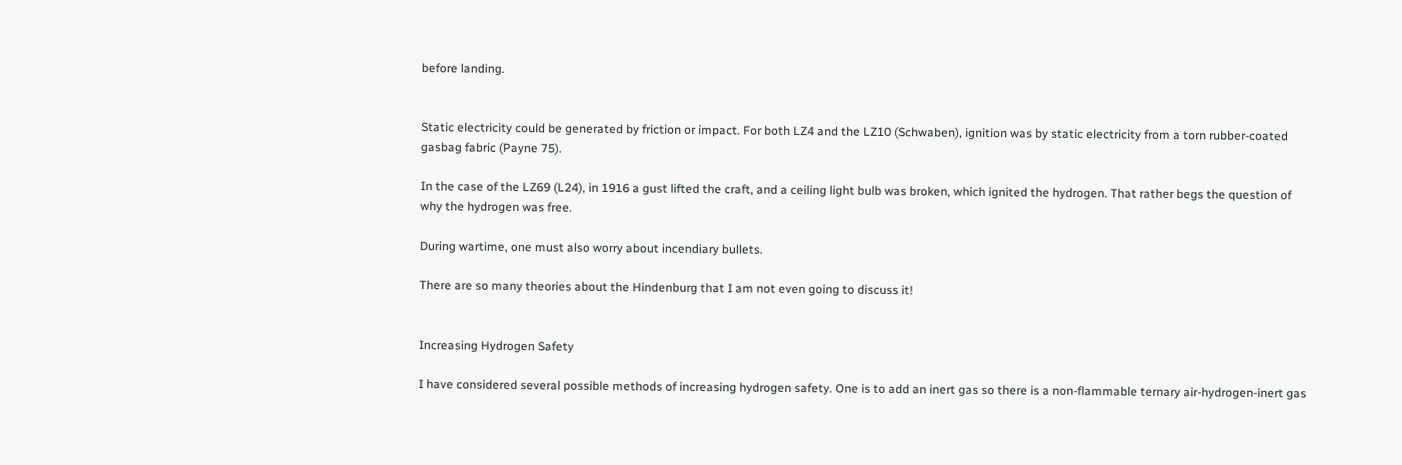before landing.


Static electricity could be generated by friction or impact. For both LZ4 and the LZ10 (Schwaben), ignition was by static electricity from a torn rubber-coated gasbag fabric (Payne 75).

In the case of the LZ69 (L24), in 1916 a gust lifted the craft, and a ceiling light bulb was broken, which ignited the hydrogen. That rather begs the question of why the hydrogen was free.

During wartime, one must also worry about incendiary bullets.

There are so many theories about the Hindenburg that I am not even going to discuss it!


Increasing Hydrogen Safety

I have considered several possible methods of increasing hydrogen safety. One is to add an inert gas so there is a non-flammable ternary air-hydrogen-inert gas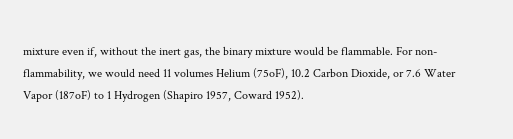mixture even if, without the inert gas, the binary mixture would be flammable. For non-flammability, we would need 11 volumes Helium (75oF), 10.2 Carbon Dioxide, or 7.6 Water Vapor (187oF) to 1 Hydrogen (Shapiro 1957, Coward 1952).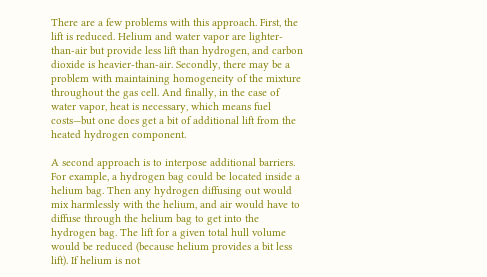There are a few problems with this approach. First, the lift is reduced. Helium and water vapor are lighter-than-air but provide less lift than hydrogen, and carbon dioxide is heavier-than-air. Secondly, there may be a problem with maintaining homogeneity of the mixture throughout the gas cell. And finally, in the case of water vapor, heat is necessary, which means fuel costs—but one does get a bit of additional lift from the heated hydrogen component.

A second approach is to interpose additional barriers. For example, a hydrogen bag could be located inside a helium bag. Then any hydrogen diffusing out would mix harmlessly with the helium, and air would have to diffuse through the helium bag to get into the hydrogen bag. The lift for a given total hull volume would be reduced (because helium provides a bit less lift). If helium is not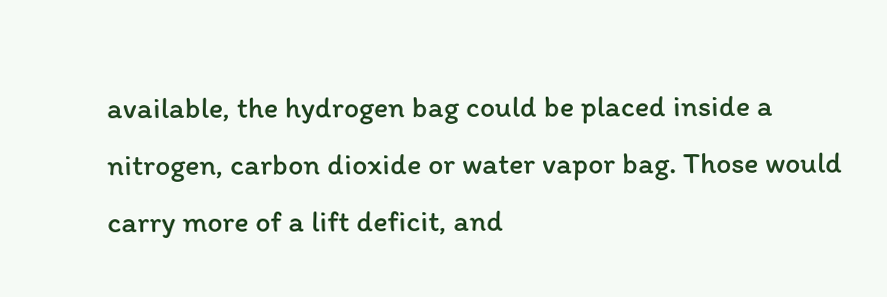available, the hydrogen bag could be placed inside a nitrogen, carbon dioxide or water vapor bag. Those would carry more of a lift deficit, and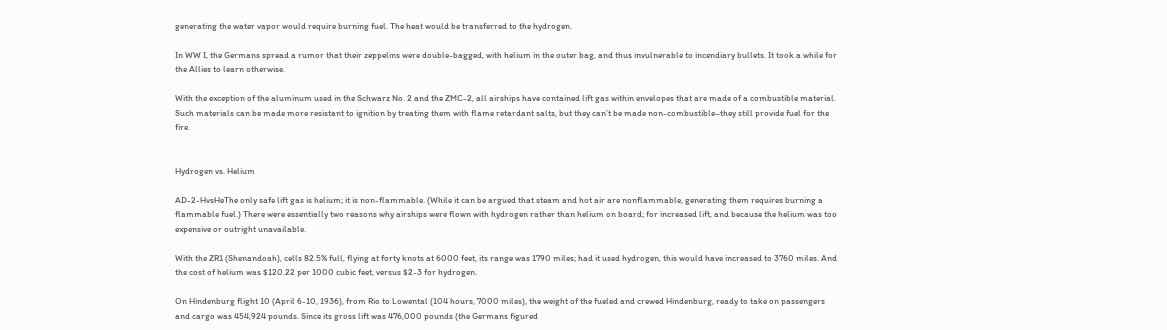generating the water vapor would require burning fuel. The heat would be transferred to the hydrogen.

In WW I, the Germans spread a rumor that their zeppelins were double-bagged, with helium in the outer bag, and thus invulnerable to incendiary bullets. It took a while for the Allies to learn otherwise.

With the exception of the aluminum used in the Schwarz No. 2 and the ZMC-2, all airships have contained lift gas within envelopes that are made of a combustible material. Such materials can be made more resistant to ignition by treating them with flame retardant salts, but they can’t be made non-combustible–they still provide fuel for the fire.


Hydrogen vs. Helium

AD-2-HvsHeThe only safe lift gas is helium; it is non-flammable. (While it can be argued that steam and hot air are nonflammable, generating them requires burning a flammable fuel.) There were essentially two reasons why airships were flown with hydrogen rather than helium on board; for increased lift, and because the helium was too expensive or outright unavailable.

With the ZR1 (Shenandoah), cells 82.5% full, flying at forty knots at 6000 feet, its range was 1790 miles; had it used hydrogen, this would have increased to 3760 miles. And the cost of helium was $120.22 per 1000 cubic feet, versus $2-3 for hydrogen.

On Hindenburg flight 10 (April 6-10, 1936), from Rio to Lowental (104 hours, 7000 miles), the weight of the fueled and crewed Hindenburg, ready to take on passengers and cargo was 454,924 pounds. Since its gross lift was 476,000 pounds (the Germans figured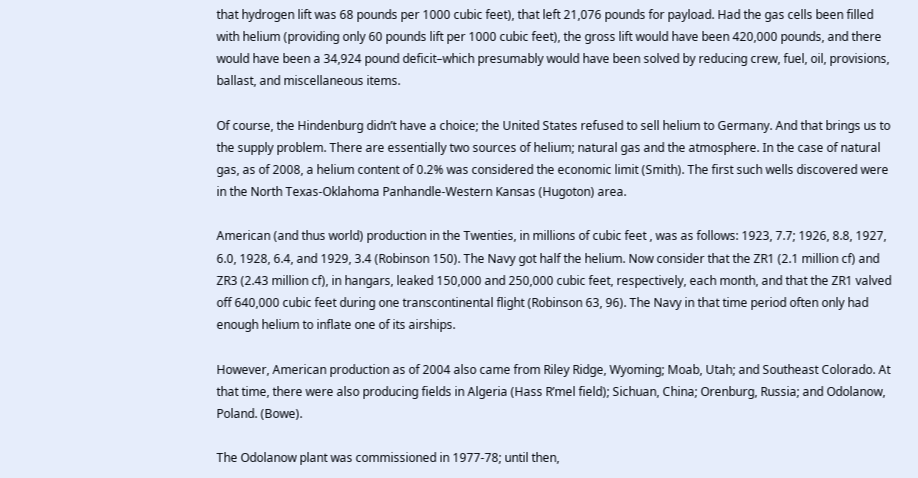that hydrogen lift was 68 pounds per 1000 cubic feet), that left 21,076 pounds for payload. Had the gas cells been filled with helium (providing only 60 pounds lift per 1000 cubic feet), the gross lift would have been 420,000 pounds, and there would have been a 34,924 pound deficit–which presumably would have been solved by reducing crew, fuel, oil, provisions, ballast, and miscellaneous items.

Of course, the Hindenburg didn’t have a choice; the United States refused to sell helium to Germany. And that brings us to the supply problem. There are essentially two sources of helium; natural gas and the atmosphere. In the case of natural gas, as of 2008, a helium content of 0.2% was considered the economic limit (Smith). The first such wells discovered were in the North Texas-Oklahoma Panhandle-Western Kansas (Hugoton) area.

American (and thus world) production in the Twenties, in millions of cubic feet , was as follows: 1923, 7.7; 1926, 8.8, 1927, 6.0, 1928, 6.4, and 1929, 3.4 (Robinson 150). The Navy got half the helium. Now consider that the ZR1 (2.1 million cf) and ZR3 (2.43 million cf), in hangars, leaked 150,000 and 250,000 cubic feet, respectively, each month, and that the ZR1 valved off 640,000 cubic feet during one transcontinental flight (Robinson 63, 96). The Navy in that time period often only had enough helium to inflate one of its airships.

However, American production as of 2004 also came from Riley Ridge, Wyoming; Moab, Utah; and Southeast Colorado. At that time, there were also producing fields in Algeria (Hass R’mel field); Sichuan, China; Orenburg, Russia; and Odolanow, Poland. (Bowe).

The Odolanow plant was commissioned in 1977-78; until then,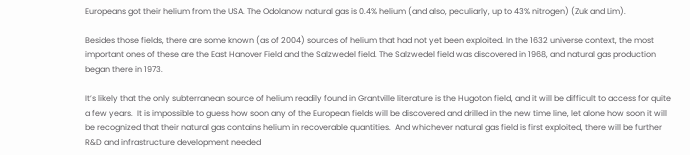Europeans got their helium from the USA. The Odolanow natural gas is 0.4% helium (and also, peculiarly, up to 43% nitrogen) (Zuk and Lim).

Besides those fields, there are some known (as of 2004) sources of helium that had not yet been exploited. In the 1632 universe context, the most important ones of these are the East Hanover Field and the Salzwedel field. The Salzwedel field was discovered in 1968, and natural gas production began there in 1973.

It’s likely that the only subterranean source of helium readily found in Grantville literature is the Hugoton field, and it will be difficult to access for quite a few years.  It is impossible to guess how soon any of the European fields will be discovered and drilled in the new time line, let alone how soon it will be recognized that their natural gas contains helium in recoverable quantities.  And whichever natural gas field is first exploited, there will be further R&D and infrastructure development needed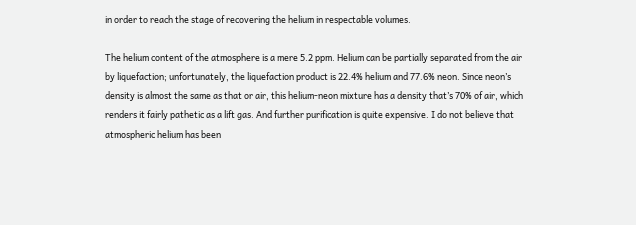in order to reach the stage of recovering the helium in respectable volumes.

The helium content of the atmosphere is a mere 5.2 ppm. Helium can be partially separated from the air by liquefaction; unfortunately, the liquefaction product is 22.4% helium and 77.6% neon. Since neon’s density is almost the same as that or air, this helium-neon mixture has a density that’s 70% of air, which renders it fairly pathetic as a lift gas. And further purification is quite expensive. I do not believe that atmospheric helium has been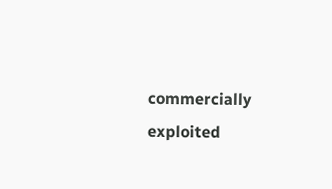commercially exploited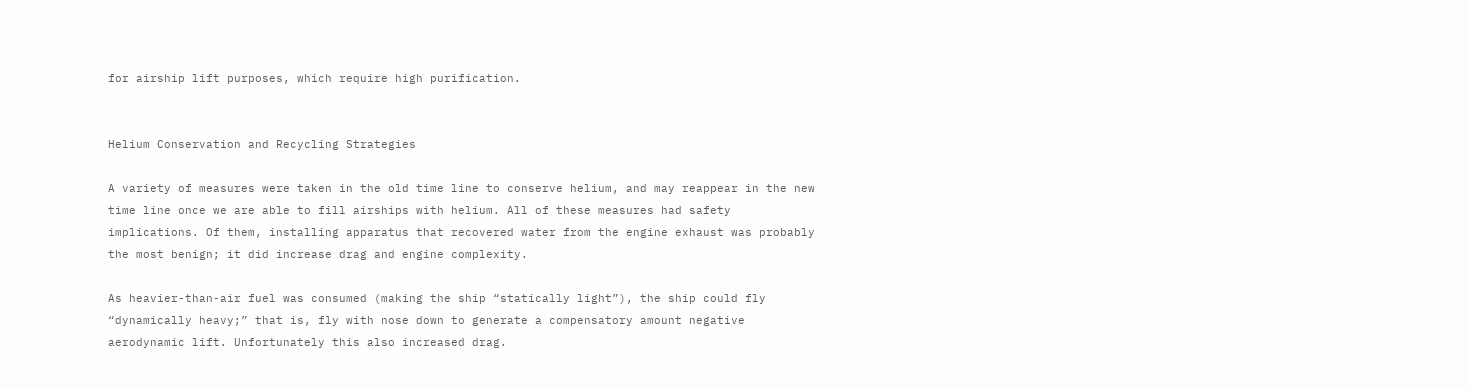for airship lift purposes, which require high purification.


Helium Conservation and Recycling Strategies

A variety of measures were taken in the old time line to conserve helium, and may reappear in the new time line once we are able to fill airships with helium. All of these measures had safety implications. Of them, installing apparatus that recovered water from the engine exhaust was probably the most benign; it did increase drag and engine complexity.

As heavier-than-air fuel was consumed (making the ship “statically light”), the ship could fly “dynamically heavy;” that is, fly with nose down to generate a compensatory amount negative aerodynamic lift. Unfortunately this also increased drag.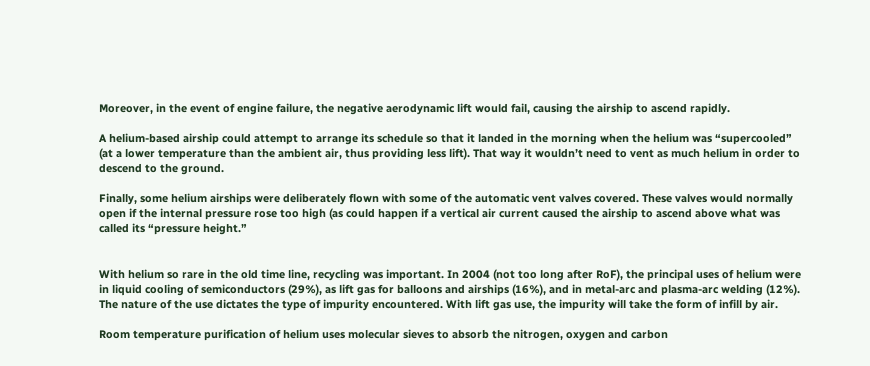Moreover, in the event of engine failure, the negative aerodynamic lift would fail, causing the airship to ascend rapidly.

A helium-based airship could attempt to arrange its schedule so that it landed in the morning when the helium was “supercooled” (at a lower temperature than the ambient air, thus providing less lift). That way it wouldn’t need to vent as much helium in order to descend to the ground.

Finally, some helium airships were deliberately flown with some of the automatic vent valves covered. These valves would normally open if the internal pressure rose too high (as could happen if a vertical air current caused the airship to ascend above what was called its “pressure height.”


With helium so rare in the old time line, recycling was important. In 2004 (not too long after RoF), the principal uses of helium were in liquid cooling of semiconductors (29%), as lift gas for balloons and airships (16%), and in metal-arc and plasma-arc welding (12%). The nature of the use dictates the type of impurity encountered. With lift gas use, the impurity will take the form of infill by air.

Room temperature purification of helium uses molecular sieves to absorb the nitrogen, oxygen and carbon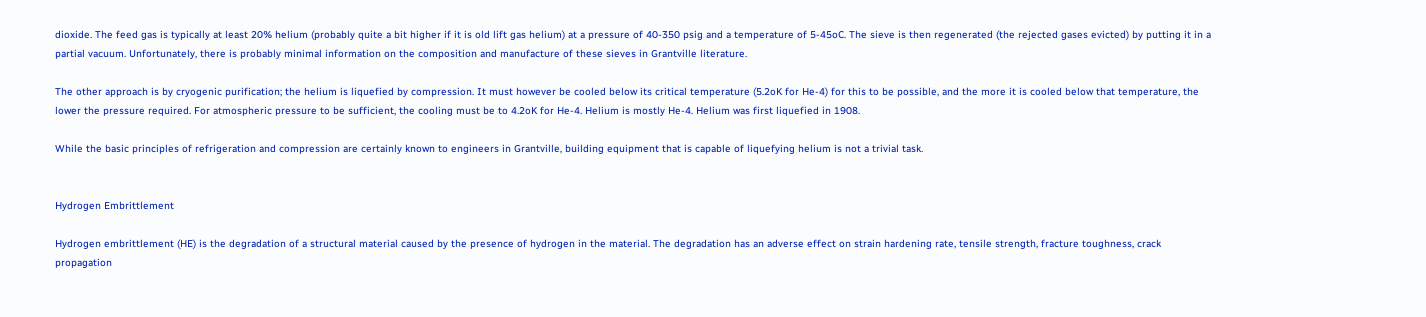dioxide. The feed gas is typically at least 20% helium (probably quite a bit higher if it is old lift gas helium) at a pressure of 40-350 psig and a temperature of 5-45oC. The sieve is then regenerated (the rejected gases evicted) by putting it in a partial vacuum. Unfortunately, there is probably minimal information on the composition and manufacture of these sieves in Grantville literature.

The other approach is by cryogenic purification; the helium is liquefied by compression. It must however be cooled below its critical temperature (5.2oK for He-4) for this to be possible, and the more it is cooled below that temperature, the lower the pressure required. For atmospheric pressure to be sufficient, the cooling must be to 4.2oK for He-4. Helium is mostly He-4. Helium was first liquefied in 1908.

While the basic principles of refrigeration and compression are certainly known to engineers in Grantville, building equipment that is capable of liquefying helium is not a trivial task.


Hydrogen Embrittlement

Hydrogen embrittlement (HE) is the degradation of a structural material caused by the presence of hydrogen in the material. The degradation has an adverse effect on strain hardening rate, tensile strength, fracture toughness, crack propagation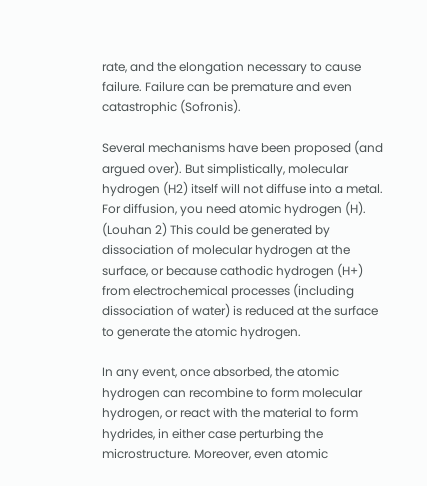rate, and the elongation necessary to cause failure. Failure can be premature and even catastrophic (Sofronis).

Several mechanisms have been proposed (and argued over). But simplistically, molecular hydrogen (H2) itself will not diffuse into a metal. For diffusion, you need atomic hydrogen (H). (Louhan 2) This could be generated by dissociation of molecular hydrogen at the surface, or because cathodic hydrogen (H+) from electrochemical processes (including dissociation of water) is reduced at the surface to generate the atomic hydrogen.

In any event, once absorbed, the atomic hydrogen can recombine to form molecular hydrogen, or react with the material to form hydrides, in either case perturbing the microstructure. Moreover, even atomic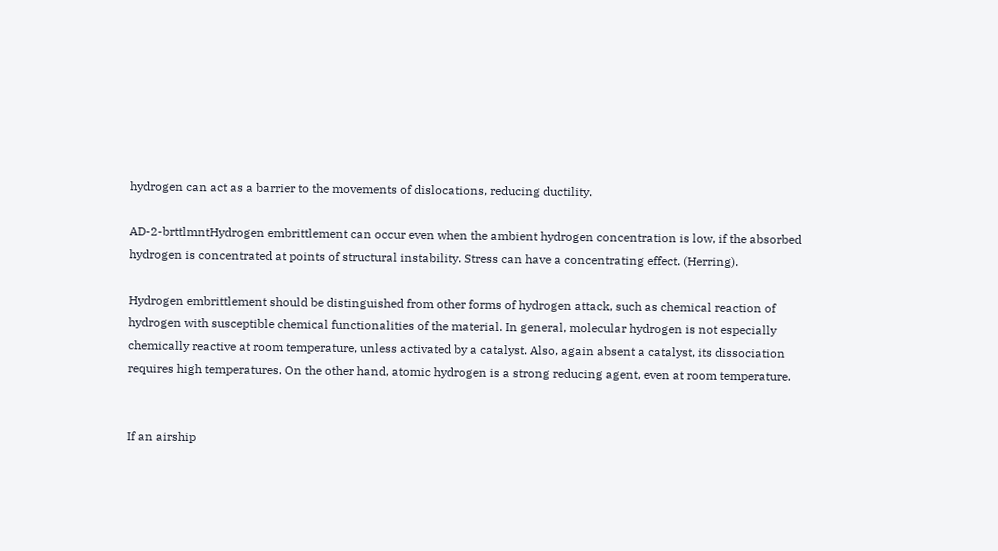hydrogen can act as a barrier to the movements of dislocations, reducing ductility.

AD-2-brttlmntHydrogen embrittlement can occur even when the ambient hydrogen concentration is low, if the absorbed hydrogen is concentrated at points of structural instability. Stress can have a concentrating effect. (Herring).

Hydrogen embrittlement should be distinguished from other forms of hydrogen attack, such as chemical reaction of hydrogen with susceptible chemical functionalities of the material. In general, molecular hydrogen is not especially chemically reactive at room temperature, unless activated by a catalyst. Also, again absent a catalyst, its dissociation requires high temperatures. On the other hand, atomic hydrogen is a strong reducing agent, even at room temperature.


If an airship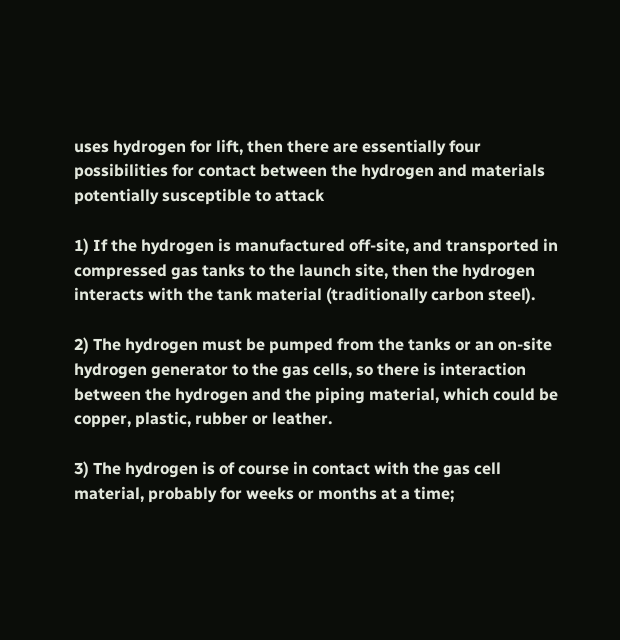uses hydrogen for lift, then there are essentially four possibilities for contact between the hydrogen and materials potentially susceptible to attack

1) If the hydrogen is manufactured off-site, and transported in compressed gas tanks to the launch site, then the hydrogen interacts with the tank material (traditionally carbon steel).

2) The hydrogen must be pumped from the tanks or an on-site hydrogen generator to the gas cells, so there is interaction between the hydrogen and the piping material, which could be copper, plastic, rubber or leather.

3) The hydrogen is of course in contact with the gas cell material, probably for weeks or months at a time;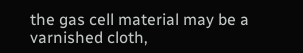the gas cell material may be a varnished cloth,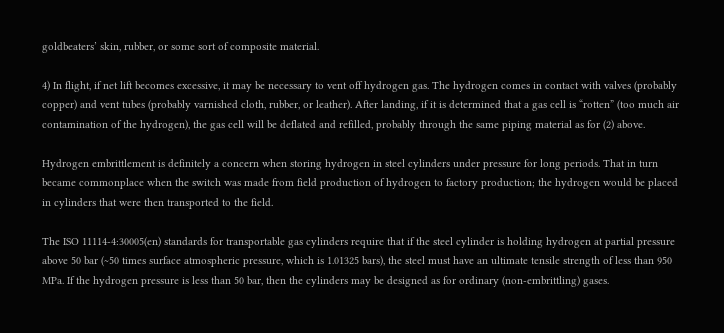goldbeaters’ skin, rubber, or some sort of composite material.

4) In flight, if net lift becomes excessive, it may be necessary to vent off hydrogen gas. The hydrogen comes in contact with valves (probably copper) and vent tubes (probably varnished cloth, rubber, or leather). After landing, if it is determined that a gas cell is “rotten” (too much air contamination of the hydrogen), the gas cell will be deflated and refilled, probably through the same piping material as for (2) above.

Hydrogen embrittlement is definitely a concern when storing hydrogen in steel cylinders under pressure for long periods. That in turn became commonplace when the switch was made from field production of hydrogen to factory production; the hydrogen would be placed in cylinders that were then transported to the field.

The ISO 11114-4:30005(en) standards for transportable gas cylinders require that if the steel cylinder is holding hydrogen at partial pressure above 50 bar (~50 times surface atmospheric pressure, which is 1.01325 bars), the steel must have an ultimate tensile strength of less than 950 MPa. If the hydrogen pressure is less than 50 bar, then the cylinders may be designed as for ordinary (non-embrittling) gases.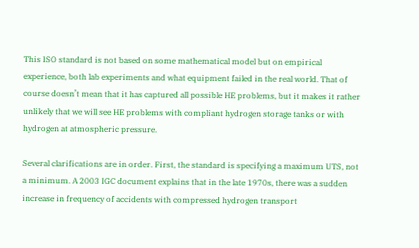This ISO standard is not based on some mathematical model but on empirical experience, both lab experiments and what equipment failed in the real world. That of course doesn’t mean that it has captured all possible HE problems, but it makes it rather unlikely that we will see HE problems with compliant hydrogen storage tanks or with hydrogen at atmospheric pressure.

Several clarifications are in order. First, the standard is specifying a maximum UTS, not a minimum. A 2003 IGC document explains that in the late 1970s, there was a sudden increase in frequency of accidents with compressed hydrogen transport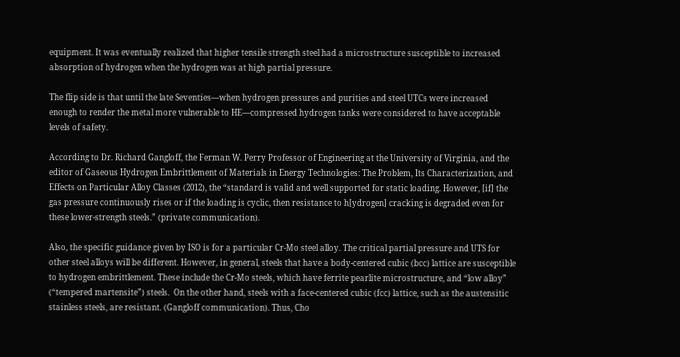equipment. It was eventually realized that higher tensile strength steel had a microstructure susceptible to increased absorption of hydrogen when the hydrogen was at high partial pressure.

The flip side is that until the late Seventies—when hydrogen pressures and purities and steel UTCs were increased enough to render the metal more vulnerable to HE—compressed hydrogen tanks were considered to have acceptable levels of safety.

According to Dr. Richard Gangloff, the Ferman W. Perry Professor of Engineering at the University of Virginia, and the editor of Gaseous Hydrogen Embrittlement of Materials in Energy Technologies: The Problem, Its Characterization, and Effects on Particular Alloy Classes (2012), the “standard is valid and well supported for static loading. However, [if] the gas pressure continuously rises or if the loading is cyclic, then resistance to h[ydrogen] cracking is degraded even for these lower-strength steels.” (private communication).

Also, the specific guidance given by ISO is for a particular Cr-Mo steel alloy. The critical partial pressure and UTS for other steel alloys will be different. However, in general, steels that have a body-centered cubic (bcc) lattice are susceptible to hydrogen embrittlement. These include the Cr-Mo steels, which have ferrite pearlite microstructure, and “low alloy” (“tempered martensite”) steels.  On the other hand, steels with a face-centered cubic (fcc) lattice, such as the austensitic stainless steels, are resistant. (Gangloff communication). Thus, Cho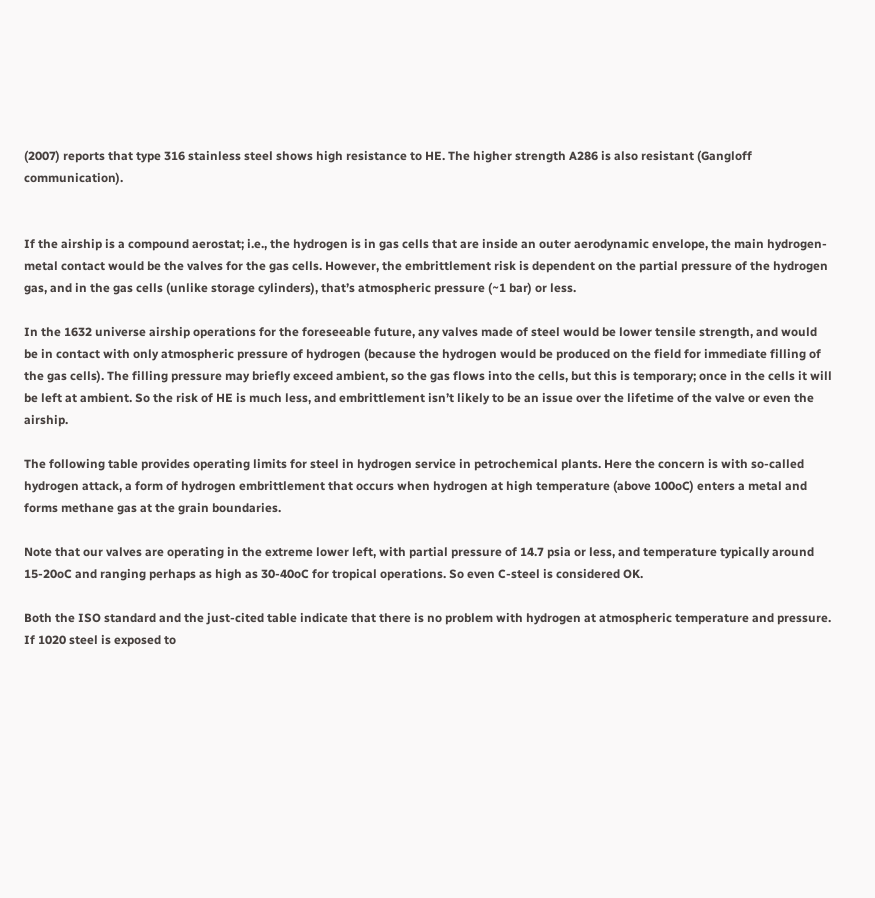(2007) reports that type 316 stainless steel shows high resistance to HE. The higher strength A286 is also resistant (Gangloff communication).


If the airship is a compound aerostat; i.e., the hydrogen is in gas cells that are inside an outer aerodynamic envelope, the main hydrogen-metal contact would be the valves for the gas cells. However, the embrittlement risk is dependent on the partial pressure of the hydrogen gas, and in the gas cells (unlike storage cylinders), that’s atmospheric pressure (~1 bar) or less.

In the 1632 universe airship operations for the foreseeable future, any valves made of steel would be lower tensile strength, and would be in contact with only atmospheric pressure of hydrogen (because the hydrogen would be produced on the field for immediate filling of the gas cells). The filling pressure may briefly exceed ambient, so the gas flows into the cells, but this is temporary; once in the cells it will be left at ambient. So the risk of HE is much less, and embrittlement isn’t likely to be an issue over the lifetime of the valve or even the airship.

The following table provides operating limits for steel in hydrogen service in petrochemical plants. Here the concern is with so-called hydrogen attack, a form of hydrogen embrittlement that occurs when hydrogen at high temperature (above 100oC) enters a metal and forms methane gas at the grain boundaries.

Note that our valves are operating in the extreme lower left, with partial pressure of 14.7 psia or less, and temperature typically around 15-20oC and ranging perhaps as high as 30-40oC for tropical operations. So even C-steel is considered OK.

Both the ISO standard and the just-cited table indicate that there is no problem with hydrogen at atmospheric temperature and pressure. If 1020 steel is exposed to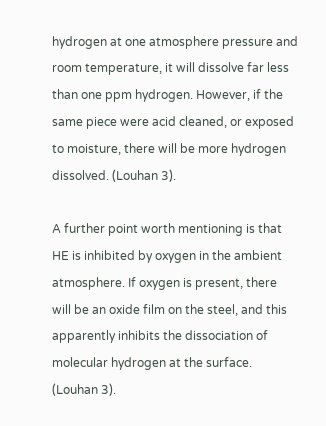hydrogen at one atmosphere pressure and room temperature, it will dissolve far less than one ppm hydrogen. However, if the same piece were acid cleaned, or exposed to moisture, there will be more hydrogen dissolved. (Louhan 3).

A further point worth mentioning is that HE is inhibited by oxygen in the ambient atmosphere. If oxygen is present, there will be an oxide film on the steel, and this apparently inhibits the dissociation of molecular hydrogen at the surface. (Louhan 3).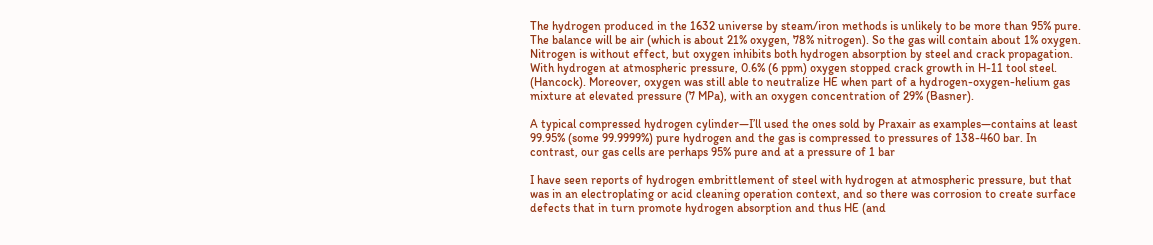The hydrogen produced in the 1632 universe by steam/iron methods is unlikely to be more than 95% pure.  The balance will be air (which is about 21% oxygen, 78% nitrogen). So the gas will contain about 1% oxygen. Nitrogen is without effect, but oxygen inhibits both hydrogen absorption by steel and crack propagation. With hydrogen at atmospheric pressure, 0.6% (6 ppm) oxygen stopped crack growth in H-11 tool steel. (Hancock). Moreover, oxygen was still able to neutralize HE when part of a hydrogen-oxygen-helium gas mixture at elevated pressure (7 MPa), with an oxygen concentration of 29% (Basner).

A typical compressed hydrogen cylinder—I’ll used the ones sold by Praxair as examples—contains at least 99.95% (some 99.9999%) pure hydrogen and the gas is compressed to pressures of 138-460 bar. In contrast, our gas cells are perhaps 95% pure and at a pressure of 1 bar

I have seen reports of hydrogen embrittlement of steel with hydrogen at atmospheric pressure, but that was in an electroplating or acid cleaning operation context, and so there was corrosion to create surface defects that in turn promote hydrogen absorption and thus HE (and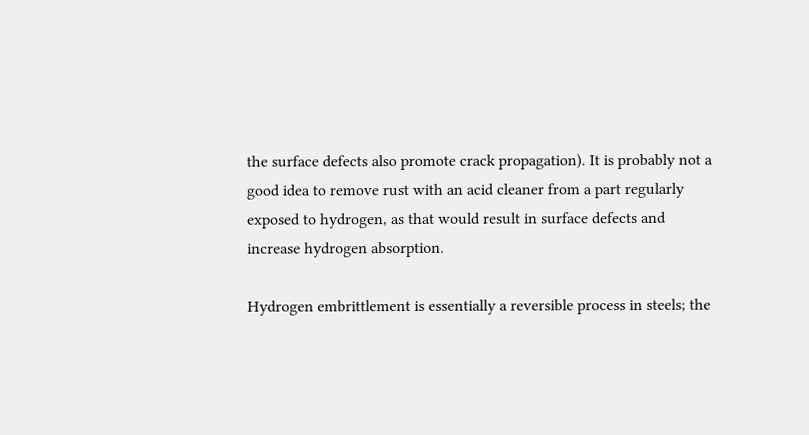the surface defects also promote crack propagation). It is probably not a good idea to remove rust with an acid cleaner from a part regularly exposed to hydrogen, as that would result in surface defects and increase hydrogen absorption.

Hydrogen embrittlement is essentially a reversible process in steels; the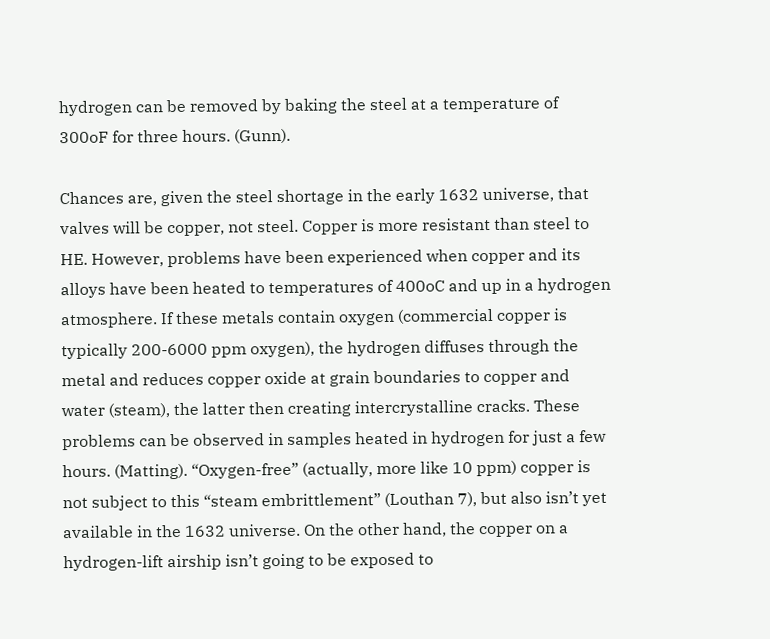hydrogen can be removed by baking the steel at a temperature of 300oF for three hours. (Gunn).

Chances are, given the steel shortage in the early 1632 universe, that valves will be copper, not steel. Copper is more resistant than steel to HE. However, problems have been experienced when copper and its alloys have been heated to temperatures of 400oC and up in a hydrogen atmosphere. If these metals contain oxygen (commercial copper is typically 200-6000 ppm oxygen), the hydrogen diffuses through the metal and reduces copper oxide at grain boundaries to copper and water (steam), the latter then creating intercrystalline cracks. These problems can be observed in samples heated in hydrogen for just a few hours. (Matting). “Oxygen-free” (actually, more like 10 ppm) copper is not subject to this “steam embrittlement” (Louthan 7), but also isn’t yet available in the 1632 universe. On the other hand, the copper on a hydrogen-lift airship isn’t going to be exposed to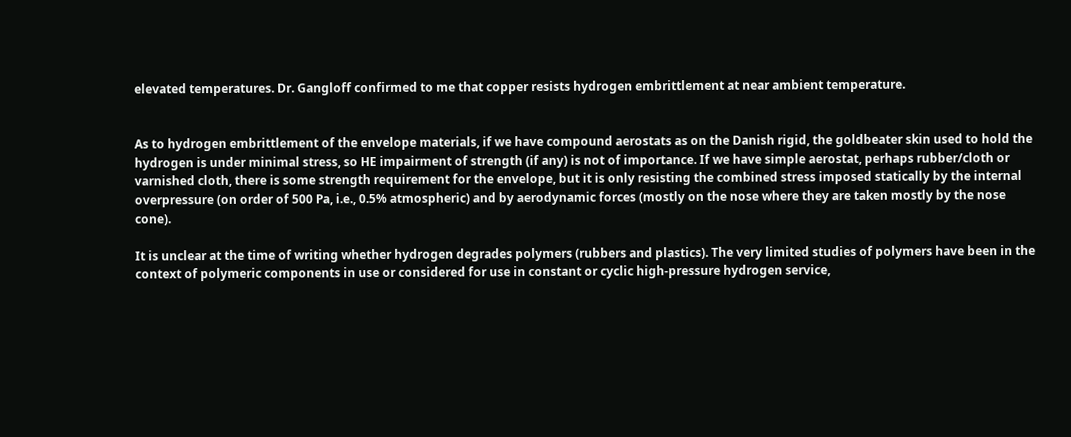elevated temperatures. Dr. Gangloff confirmed to me that copper resists hydrogen embrittlement at near ambient temperature.


As to hydrogen embrittlement of the envelope materials, if we have compound aerostats as on the Danish rigid, the goldbeater skin used to hold the hydrogen is under minimal stress, so HE impairment of strength (if any) is not of importance. If we have simple aerostat, perhaps rubber/cloth or varnished cloth, there is some strength requirement for the envelope, but it is only resisting the combined stress imposed statically by the internal overpressure (on order of 500 Pa, i.e., 0.5% atmospheric) and by aerodynamic forces (mostly on the nose where they are taken mostly by the nose cone).

It is unclear at the time of writing whether hydrogen degrades polymers (rubbers and plastics). The very limited studies of polymers have been in the context of polymeric components in use or considered for use in constant or cyclic high-pressure hydrogen service,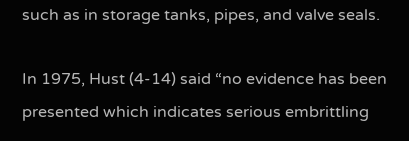such as in storage tanks, pipes, and valve seals.

In 1975, Hust (4-14) said “no evidence has been presented which indicates serious embrittling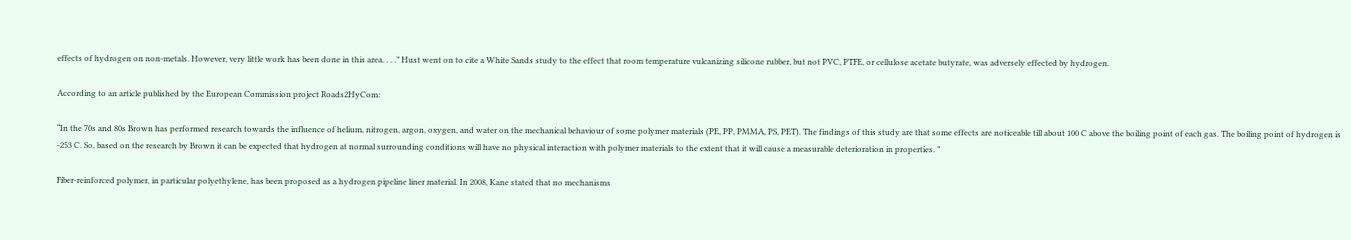effects of hydrogen on non-metals. However, very little work has been done in this area. . . .” Hust went on to cite a White Sands study to the effect that room temperature vulcanizing silicone rubber, but not PVC, PTFE, or cellulose acetate butyrate, was adversely effected by hydrogen.

According to an article published by the European Commission project Roads2HyCom:

“In the 70s and 80s Brown has performed research towards the influence of helium, nitrogen, argon, oxygen, and water on the mechanical behaviour of some polymer materials (PE, PP, PMMA, PS, PET). The findings of this study are that some effects are noticeable till about 100 C above the boiling point of each gas. The boiling point of hydrogen is -253 C. So, based on the research by Brown it can be expected that hydrogen at normal surrounding conditions will have no physical interaction with polymer materials to the extent that it will cause a measurable deterioration in properties. ”

Fiber-reinforced polymer, in particular polyethylene, has been proposed as a hydrogen pipeline liner material. In 2008, Kane stated that no mechanisms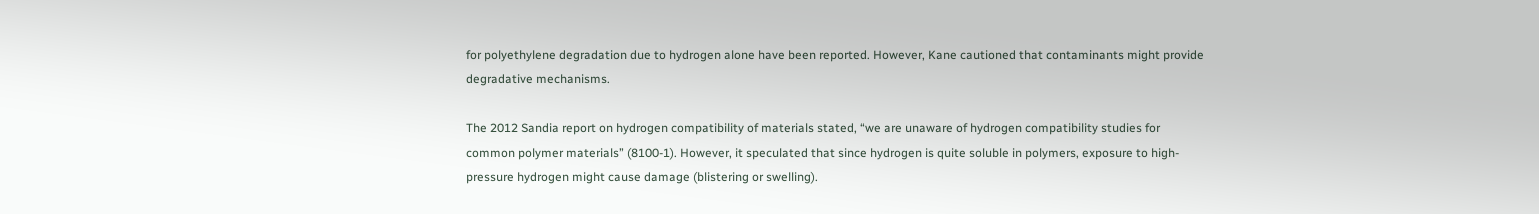for polyethylene degradation due to hydrogen alone have been reported. However, Kane cautioned that contaminants might provide degradative mechanisms.

The 2012 Sandia report on hydrogen compatibility of materials stated, “we are unaware of hydrogen compatibility studies for common polymer materials” (8100-1). However, it speculated that since hydrogen is quite soluble in polymers, exposure to high-pressure hydrogen might cause damage (blistering or swelling).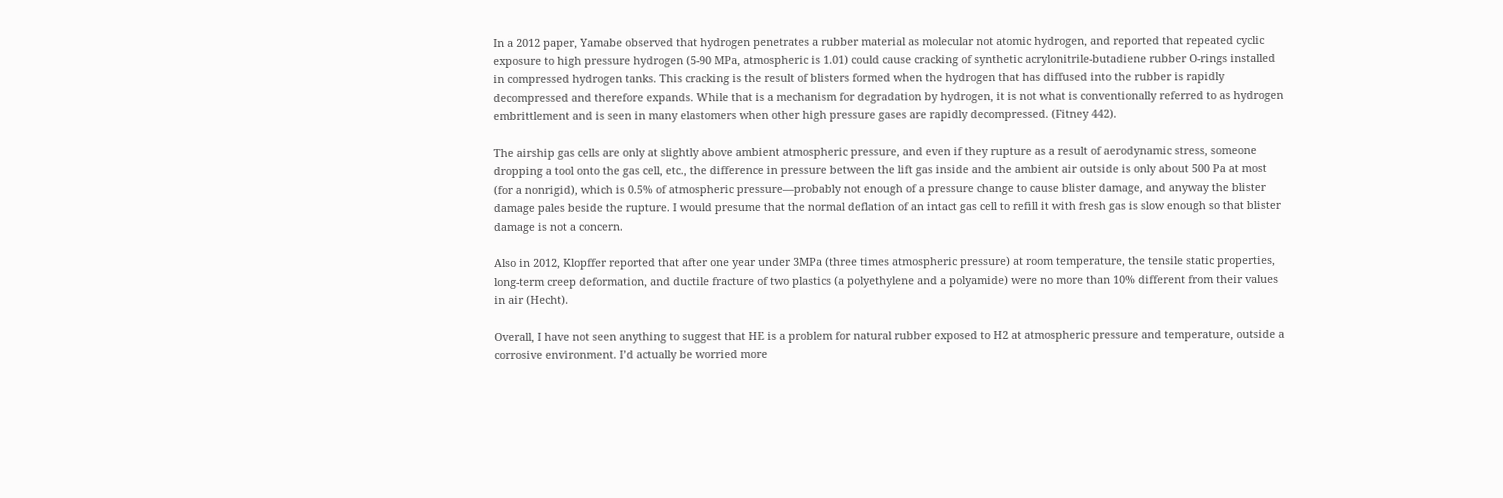In a 2012 paper, Yamabe observed that hydrogen penetrates a rubber material as molecular not atomic hydrogen, and reported that repeated cyclic exposure to high pressure hydrogen (5-90 MPa, atmospheric is 1.01) could cause cracking of synthetic acrylonitrile-butadiene rubber O-rings installed in compressed hydrogen tanks. This cracking is the result of blisters formed when the hydrogen that has diffused into the rubber is rapidly decompressed and therefore expands. While that is a mechanism for degradation by hydrogen, it is not what is conventionally referred to as hydrogen embrittlement and is seen in many elastomers when other high pressure gases are rapidly decompressed. (Fitney 442).

The airship gas cells are only at slightly above ambient atmospheric pressure, and even if they rupture as a result of aerodynamic stress, someone dropping a tool onto the gas cell, etc., the difference in pressure between the lift gas inside and the ambient air outside is only about 500 Pa at most (for a nonrigid), which is 0.5% of atmospheric pressure—probably not enough of a pressure change to cause blister damage, and anyway the blister damage pales beside the rupture. I would presume that the normal deflation of an intact gas cell to refill it with fresh gas is slow enough so that blister damage is not a concern.

Also in 2012, Klopffer reported that after one year under 3MPa (three times atmospheric pressure) at room temperature, the tensile static properties, long-term creep deformation, and ductile fracture of two plastics (a polyethylene and a polyamide) were no more than 10% different from their values in air (Hecht).

Overall, I have not seen anything to suggest that HE is a problem for natural rubber exposed to H2 at atmospheric pressure and temperature, outside a corrosive environment. I’d actually be worried more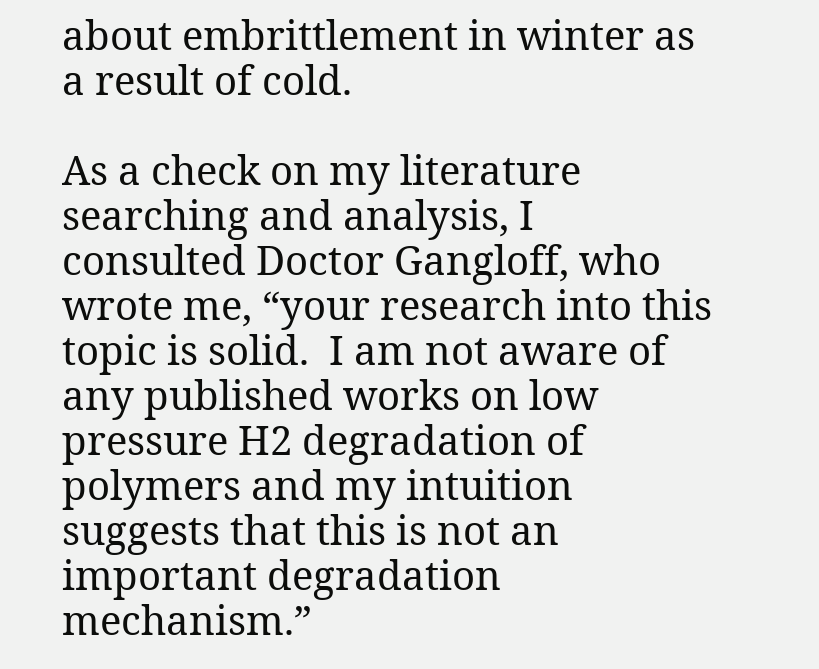about embrittlement in winter as a result of cold.

As a check on my literature searching and analysis, I consulted Doctor Gangloff, who wrote me, “your research into this topic is solid.  I am not aware of any published works on low pressure H2 degradation of polymers and my intuition suggests that this is not an important degradation mechanism.”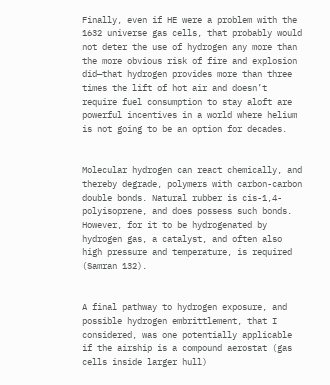Finally, even if HE were a problem with the 1632 universe gas cells, that probably would not deter the use of hydrogen any more than the more obvious risk of fire and explosion did—that hydrogen provides more than three times the lift of hot air and doesn’t require fuel consumption to stay aloft are powerful incentives in a world where helium is not going to be an option for decades.


Molecular hydrogen can react chemically, and thereby degrade, polymers with carbon-carbon double bonds. Natural rubber is cis-1,4-polyisoprene, and does possess such bonds. However, for it to be hydrogenated by hydrogen gas, a catalyst, and often also high pressure and temperature, is required (Samran 132).


A final pathway to hydrogen exposure, and possible hydrogen embrittlement, that I considered, was one potentially applicable if the airship is a compound aerostat (gas cells inside larger hull)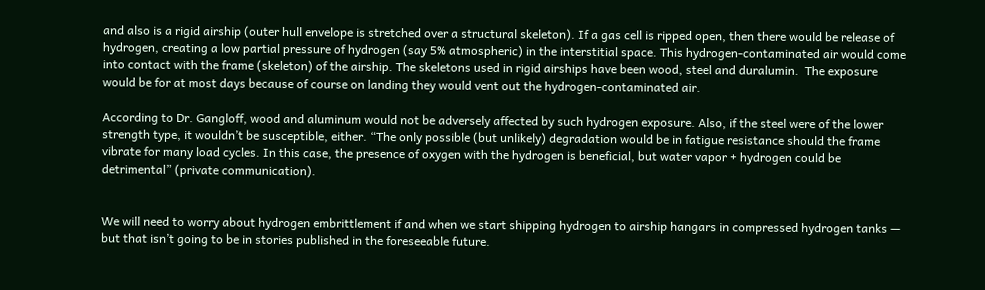and also is a rigid airship (outer hull envelope is stretched over a structural skeleton). If a gas cell is ripped open, then there would be release of hydrogen, creating a low partial pressure of hydrogen (say 5% atmospheric) in the interstitial space. This hydrogen-contaminated air would come into contact with the frame (skeleton) of the airship. The skeletons used in rigid airships have been wood, steel and duralumin.  The exposure would be for at most days because of course on landing they would vent out the hydrogen-contaminated air.

According to Dr. Gangloff, wood and aluminum would not be adversely affected by such hydrogen exposure. Also, if the steel were of the lower strength type, it wouldn’t be susceptible, either. “The only possible (but unlikely) degradation would be in fatigue resistance should the frame vibrate for many load cycles. In this case, the presence of oxygen with the hydrogen is beneficial, but water vapor + hydrogen could be detrimental” (private communication).


We will need to worry about hydrogen embrittlement if and when we start shipping hydrogen to airship hangars in compressed hydrogen tanks — but that isn’t going to be in stories published in the foreseeable future.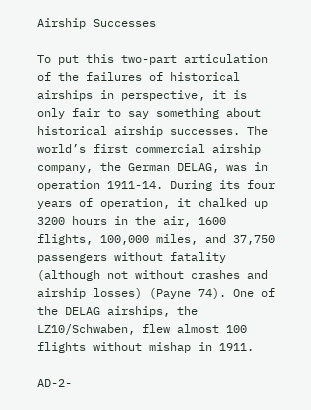Airship Successes

To put this two-part articulation of the failures of historical airships in perspective, it is only fair to say something about historical airship successes. The world’s first commercial airship company, the German DELAG, was in operation 1911-14. During its four years of operation, it chalked up 3200 hours in the air, 1600 flights, 100,000 miles, and 37,750 passengers without fatality (although not without crashes and airship losses) (Payne 74). One of the DELAG airships, the LZ10/Schwaben, flew almost 100 flights without mishap in 1911.

AD-2-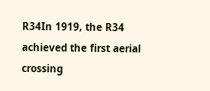R34In 1919, the R34 achieved the first aerial crossing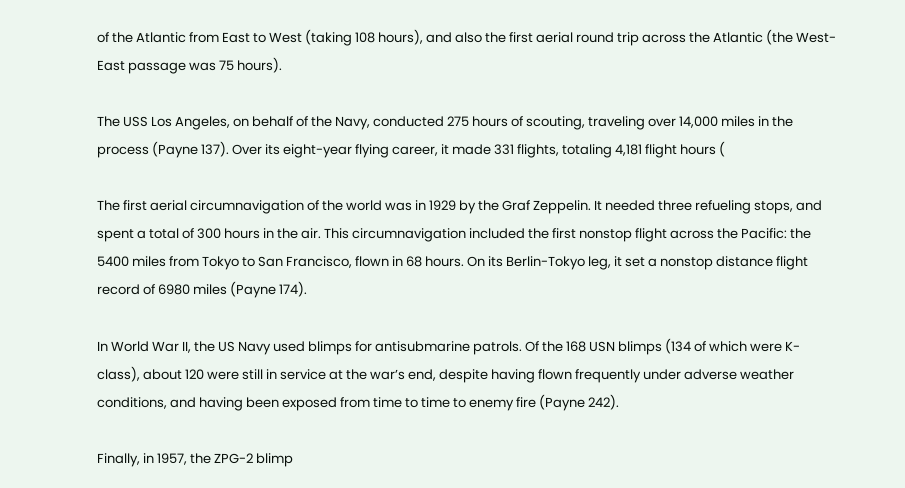of the Atlantic from East to West (taking 108 hours), and also the first aerial round trip across the Atlantic (the West-East passage was 75 hours).

The USS Los Angeles, on behalf of the Navy, conducted 275 hours of scouting, traveling over 14,000 miles in the process (Payne 137). Over its eight-year flying career, it made 331 flights, totaling 4,181 flight hours (

The first aerial circumnavigation of the world was in 1929 by the Graf Zeppelin. It needed three refueling stops, and spent a total of 300 hours in the air. This circumnavigation included the first nonstop flight across the Pacific: the 5400 miles from Tokyo to San Francisco, flown in 68 hours. On its Berlin-Tokyo leg, it set a nonstop distance flight record of 6980 miles (Payne 174).

In World War II, the US Navy used blimps for antisubmarine patrols. Of the 168 USN blimps (134 of which were K-class), about 120 were still in service at the war’s end, despite having flown frequently under adverse weather conditions, and having been exposed from time to time to enemy fire (Payne 242).

Finally, in 1957, the ZPG-2 blimp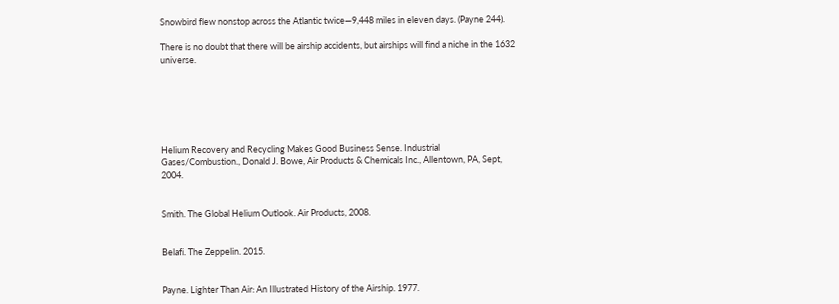Snowbird flew nonstop across the Atlantic twice—9,448 miles in eleven days. (Payne 244).

There is no doubt that there will be airship accidents, but airships will find a niche in the 1632 universe.






Helium Recovery and Recycling Makes Good Business Sense. Industrial Gases/Combustion., Donald J. Bowe, Air Products & Chemicals Inc., Allentown, PA, Sept, 2004.


Smith. The Global Helium Outlook. Air Products, 2008.


Belafi. The Zeppelin. 2015.


Payne. Lighter Than Air: An Illustrated History of the Airship. 1977.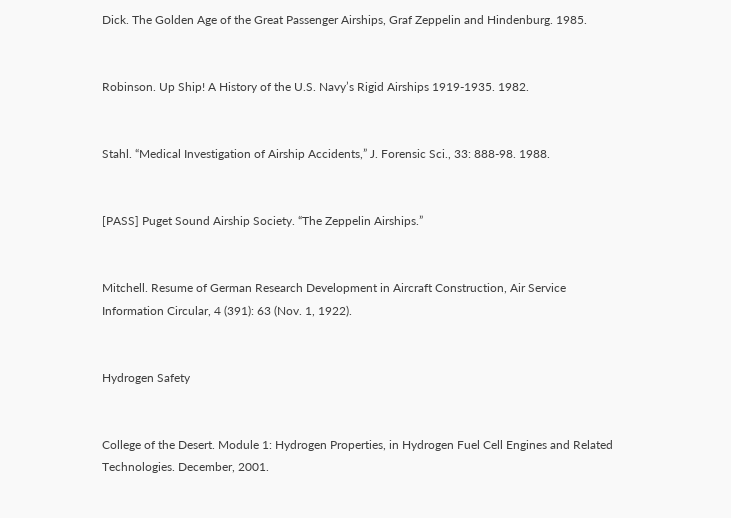Dick. The Golden Age of the Great Passenger Airships, Graf Zeppelin and Hindenburg. 1985.


Robinson. Up Ship! A History of the U.S. Navy’s Rigid Airships 1919-1935. 1982.


Stahl. “Medical Investigation of Airship Accidents,” J. Forensic Sci., 33: 888-98. 1988.


[PASS] Puget Sound Airship Society. “The Zeppelin Airships.”


Mitchell. Resume of German Research Development in Aircraft Construction, Air Service Information Circular, 4 (391): 63 (Nov. 1, 1922).


Hydrogen Safety


College of the Desert. Module 1: Hydrogen Properties, in Hydrogen Fuel Cell Engines and Related Technologies. December, 2001.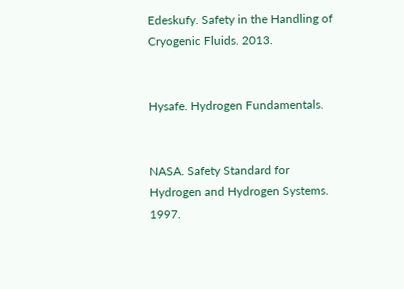Edeskufy. Safety in the Handling of Cryogenic Fluids. 2013.


Hysafe. Hydrogen Fundamentals.


NASA. Safety Standard for Hydrogen and Hydrogen Systems. 1997.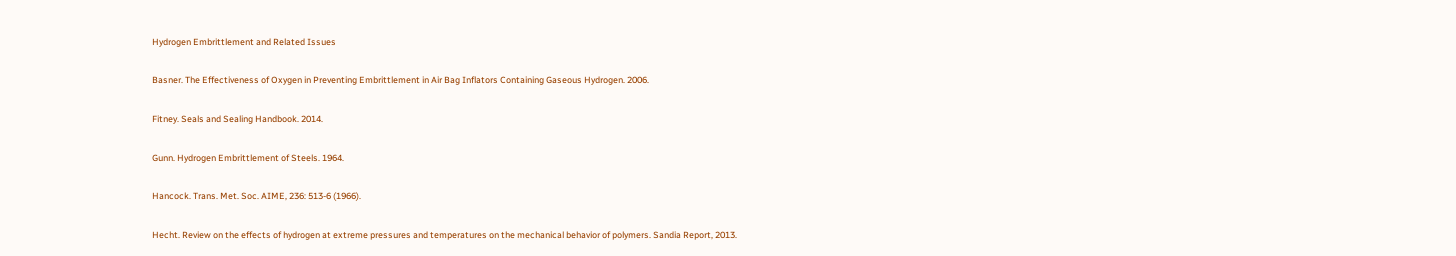Hydrogen Embrittlement and Related Issues


Basner. The Effectiveness of Oxygen in Preventing Embrittlement in Air Bag Inflators Containing Gaseous Hydrogen. 2006.


Fitney. Seals and Sealing Handbook. 2014.


Gunn. Hydrogen Embrittlement of Steels. 1964.


Hancock. Trans. Met. Soc. AIME, 236: 513-6 (1966).


Hecht. Review on the effects of hydrogen at extreme pressures and temperatures on the mechanical behavior of polymers. Sandia Report, 2013.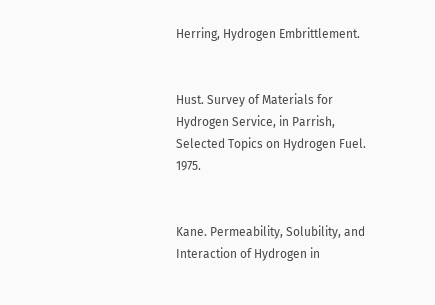Herring, Hydrogen Embrittlement.


Hust. Survey of Materials for Hydrogen Service, in Parrish, Selected Topics on Hydrogen Fuel. 1975.


Kane. Permeability, Solubility, and Interaction of Hydrogen in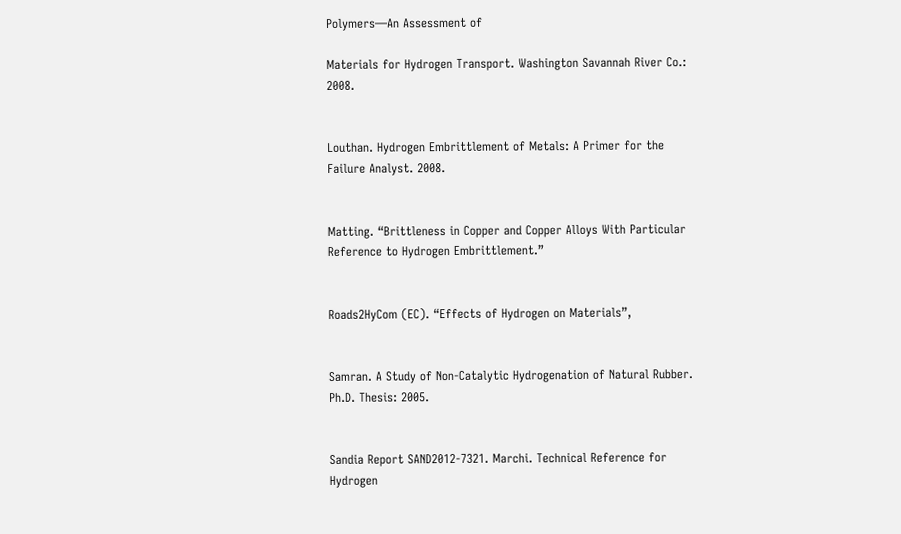Polymers—An Assessment of

Materials for Hydrogen Transport. Washington Savannah River Co.: 2008.


Louthan. Hydrogen Embrittlement of Metals: A Primer for the Failure Analyst. 2008.


Matting. “Brittleness in Copper and Copper Alloys With Particular Reference to Hydrogen Embrittlement.”


Roads2HyCom (EC). “Effects of Hydrogen on Materials”,


Samran. A Study of Non-Catalytic Hydrogenation of Natural Rubber. Ph.D. Thesis: 2005.


Sandia Report SAND2012-7321. Marchi. Technical Reference for Hydrogen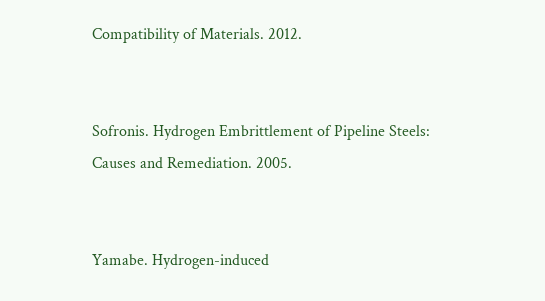Compatibility of Materials. 2012.


Sofronis. Hydrogen Embrittlement of Pipeline Steels: Causes and Remediation. 2005.


Yamabe. Hydrogen-induced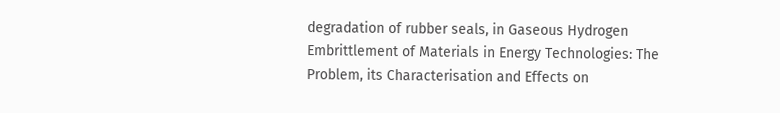degradation of rubber seals, in Gaseous Hydrogen Embrittlement of Materials in Energy Technologies: The Problem, its Characterisation and Effects on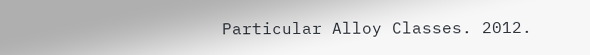Particular Alloy Classes. 2012.